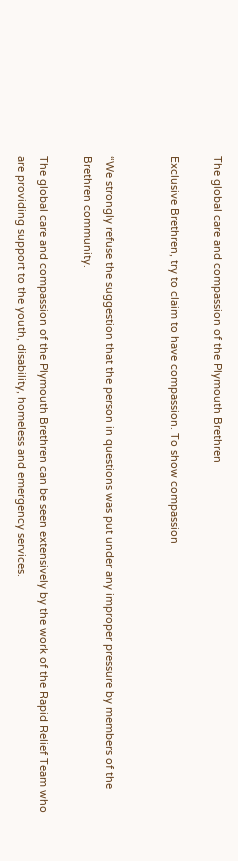The global care and compassion of the Plymouth Brethren

Exclusive Brethren, try to claim to have compassion. To show compassion


“We strongly refuse the suggestion that the person in questions was put under any improper pressure by members of the Brethren community.

The global care and compassion of the Plymouth Brethren can be seen extensively by the work of the Rapid Relief Team who are providing support to the youth, disability, homeless and emergency services.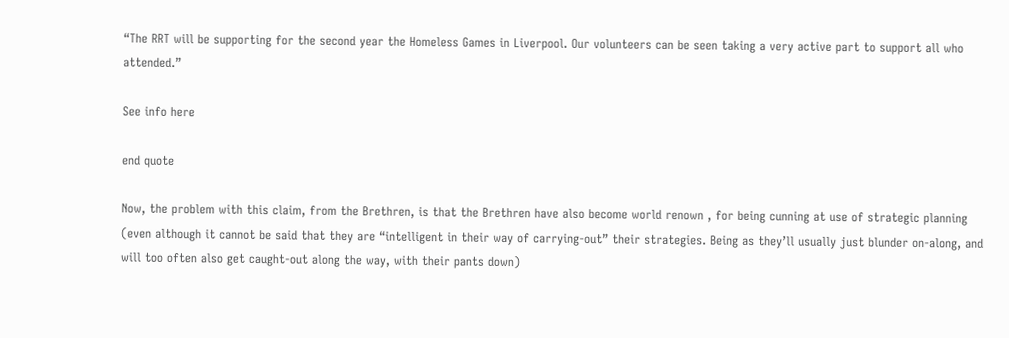“The RRT will be supporting for the second year the Homeless Games in Liverpool. Our volunteers can be seen taking a very active part to support all who attended.”

See info here

end quote

Now, the problem with this claim, from the Brethren, is that the Brethren have also become world renown , for being cunning at use of strategic planning (even although it cannot be said that they are “intelligent in their way of carrying-out” their strategies. Being as they’ll usually just blunder on-along, and will too often also get caught-out along the way, with their pants down)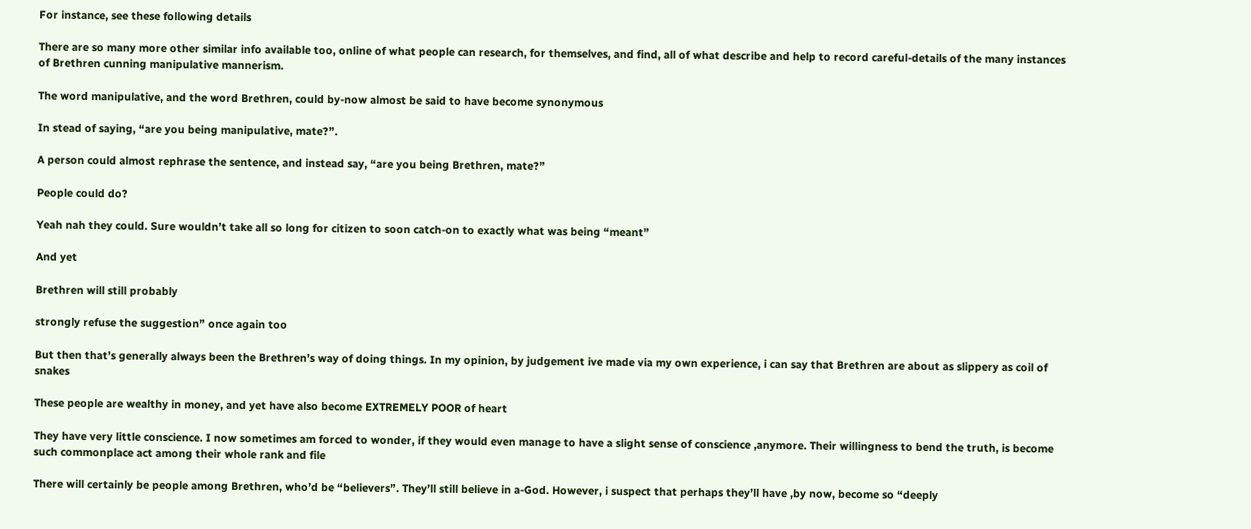For instance, see these following details

There are so many more other similar info available too, online of what people can research, for themselves, and find, all of what describe and help to record careful-details of the many instances of Brethren cunning manipulative mannerism.

The word manipulative, and the word Brethren, could by-now almost be said to have become synonymous

In stead of saying, “are you being manipulative, mate?”.

A person could almost rephrase the sentence, and instead say, “are you being Brethren, mate?”

People could do?

Yeah nah they could. Sure wouldn’t take all so long for citizen to soon catch-on to exactly what was being “meant”

And yet

Brethren will still probably

strongly refuse the suggestion” once again too

But then that’s generally always been the Brethren’s way of doing things. In my opinion, by judgement ive made via my own experience, i can say that Brethren are about as slippery as coil of snakes

These people are wealthy in money, and yet have also become EXTREMELY POOR of heart

They have very little conscience. I now sometimes am forced to wonder, if they would even manage to have a slight sense of conscience ,anymore. Their willingness to bend the truth, is become such commonplace act among their whole rank and file

There will certainly be people among Brethren, who’d be “believers”. They’ll still believe in a-God. However, i suspect that perhaps they’ll have ,by now, become so “deeply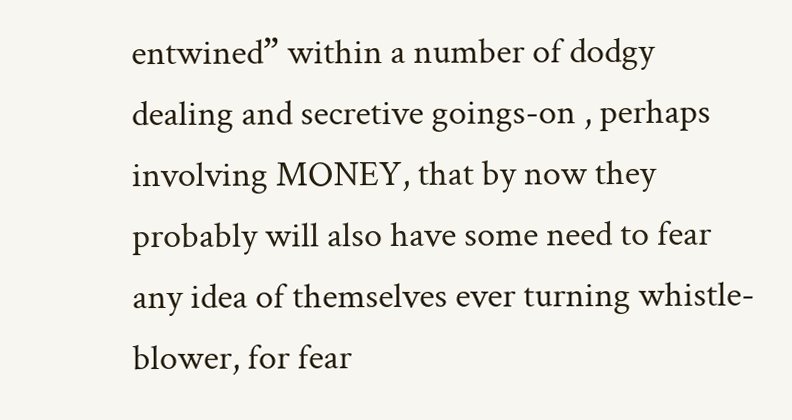entwined” within a number of dodgy dealing and secretive goings-on , perhaps involving MONEY, that by now they probably will also have some need to fear any idea of themselves ever turning whistle-blower, for fear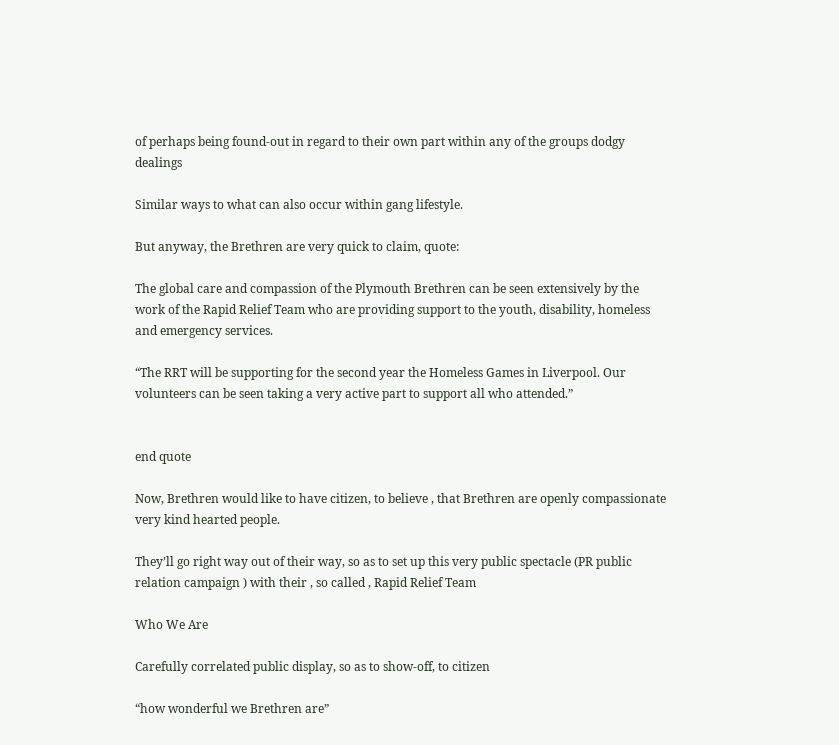of perhaps being found-out in regard to their own part within any of the groups dodgy dealings

Similar ways to what can also occur within gang lifestyle.

But anyway, the Brethren are very quick to claim, quote:

The global care and compassion of the Plymouth Brethren can be seen extensively by the work of the Rapid Relief Team who are providing support to the youth, disability, homeless and emergency services.

“The RRT will be supporting for the second year the Homeless Games in Liverpool. Our volunteers can be seen taking a very active part to support all who attended.”


end quote

Now, Brethren would like to have citizen, to believe , that Brethren are openly compassionate very kind hearted people.

They’ll go right way out of their way, so as to set up this very public spectacle (PR public relation campaign ) with their , so called , Rapid Relief Team

Who We Are

Carefully correlated public display, so as to show-off, to citizen

“how wonderful we Brethren are”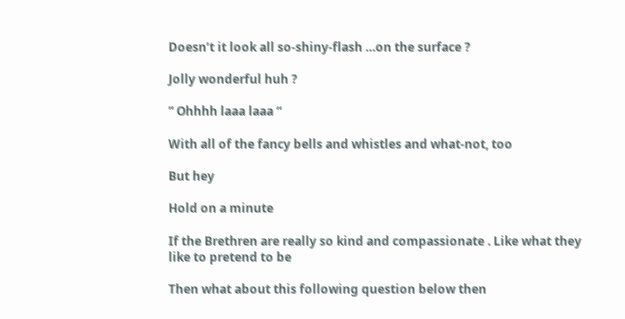Doesn’t it look all so-shiny-flash …on the surface ?

Jolly wonderful huh ?

” Ohhhh laaa laaa “

With all of the fancy bells and whistles and what-not, too

But hey

Hold on a minute

If the Brethren are really so kind and compassionate . Like what they like to pretend to be

Then what about this following question below then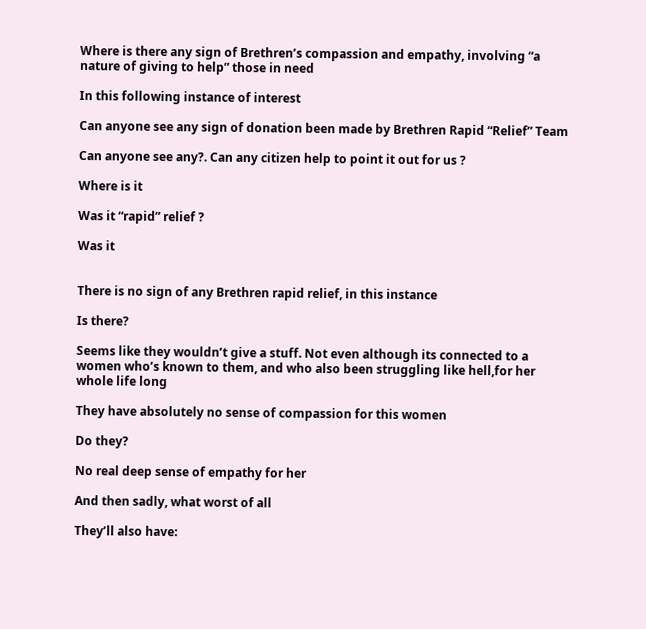Where is there any sign of Brethren’s compassion and empathy, involving “a nature of giving to help” those in need

In this following instance of interest

Can anyone see any sign of donation been made by Brethren Rapid “Relief” Team

Can anyone see any?. Can any citizen help to point it out for us ?

Where is it

Was it “rapid” relief ?

Was it


There is no sign of any Brethren rapid relief, in this instance

Is there?

Seems like they wouldn’t give a stuff. Not even although its connected to a women who’s known to them, and who also been struggling like hell,for her whole life long

They have absolutely no sense of compassion for this women

Do they?

No real deep sense of empathy for her

And then sadly, what worst of all

They’ll also have: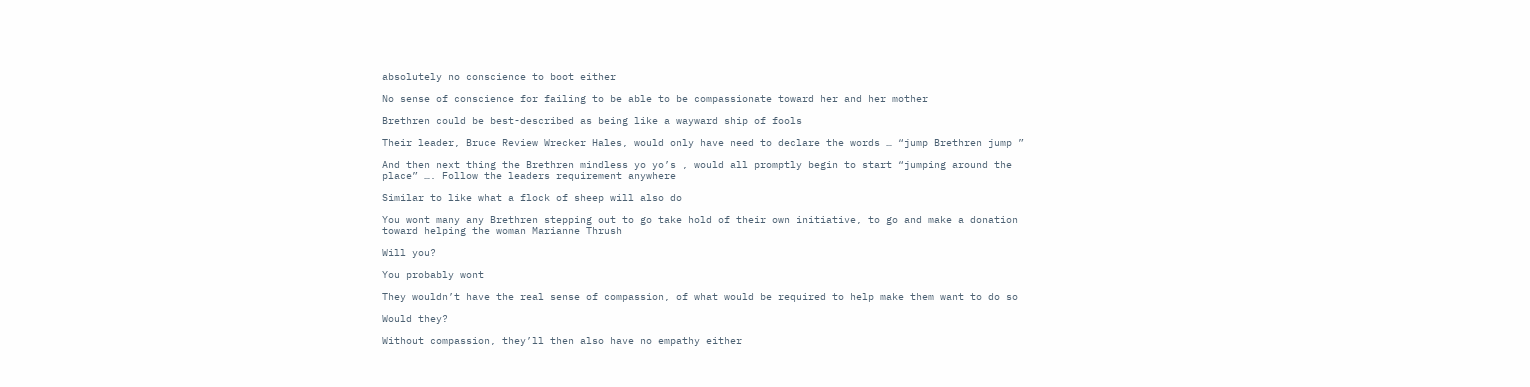absolutely no conscience to boot either

No sense of conscience for failing to be able to be compassionate toward her and her mother

Brethren could be best-described as being like a wayward ship of fools

Their leader, Bruce Review Wrecker Hales, would only have need to declare the words … “jump Brethren jump ”

And then next thing the Brethren mindless yo yo’s , would all promptly begin to start “jumping around the place” …. Follow the leaders requirement anywhere

Similar to like what a flock of sheep will also do

You wont many any Brethren stepping out to go take hold of their own initiative, to go and make a donation toward helping the woman Marianne Thrush

Will you?

You probably wont

They wouldn’t have the real sense of compassion, of what would be required to help make them want to do so

Would they?

Without compassion, they’ll then also have no empathy either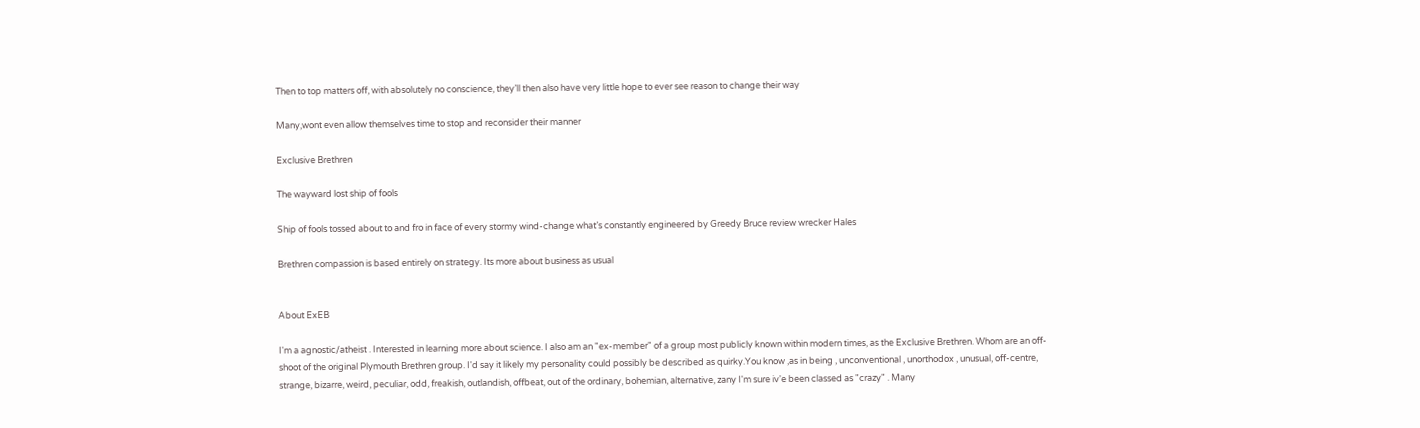Then to top matters off, with absolutely no conscience, they’ll then also have very little hope to ever see reason to change their way

Many,wont even allow themselves time to stop and reconsider their manner

Exclusive Brethren

The wayward lost ship of fools

Ship of fools tossed about to and fro in face of every stormy wind-change what’s constantly engineered by Greedy Bruce review wrecker Hales

Brethren compassion is based entirely on strategy. Its more about business as usual


About ExEB

I'm a agnostic/atheist . Interested in learning more about science. I also am an "ex-member" of a group most publicly known within modern times, as the Exclusive Brethren. Whom are an off-shoot of the original Plymouth Brethren group. I'd say it likely my personality could possibly be described as quirky.You know ,as in being , unconventional , unorthodox , unusual, off-centre, strange, bizarre, weird, peculiar, odd, freakish, outlandish, offbeat, out of the ordinary, bohemian, alternative, zany I'm sure iv'e been classed as "crazy" . Many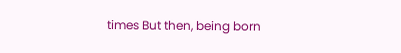times But then, being born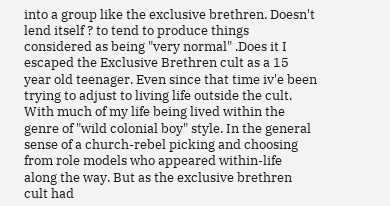into a group like the exclusive brethren. Doesn't lend itself ? to tend to produce things considered as being "very normal" .Does it I escaped the Exclusive Brethren cult as a 15 year old teenager. Even since that time iv'e been trying to adjust to living life outside the cult. With much of my life being lived within the genre of "wild colonial boy" style. In the general sense of a church-rebel picking and choosing from role models who appeared within-life along the way. But as the exclusive brethren cult had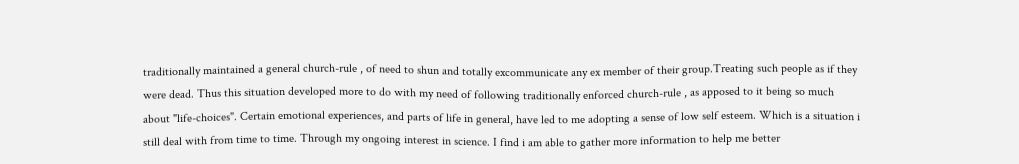traditionally maintained a general church-rule , of need to shun and totally excommunicate any ex member of their group.Treating such people as if they were dead. Thus this situation developed more to do with my need of following traditionally enforced church-rule , as apposed to it being so much about "life-choices". Certain emotional experiences, and parts of life in general, have led to me adopting a sense of low self esteem. Which is a situation i still deal with from time to time. Through my ongoing interest in science. I find i am able to gather more information to help me better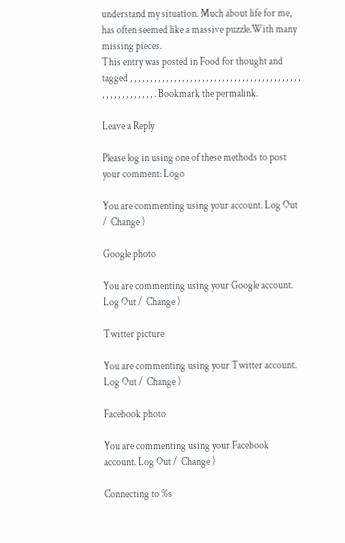understand my situation. Much about life for me, has often seemed like a massive puzzle.With many missing pieces.
This entry was posted in Food for thought and tagged , , , , , , , , , , , , , , , , , , , , , , , , , , , , , , , , , , , , , , , , , , , , , , , , , , , , , , , , . Bookmark the permalink.

Leave a Reply

Please log in using one of these methods to post your comment: Logo

You are commenting using your account. Log Out /  Change )

Google photo

You are commenting using your Google account. Log Out /  Change )

Twitter picture

You are commenting using your Twitter account. Log Out /  Change )

Facebook photo

You are commenting using your Facebook account. Log Out /  Change )

Connecting to %s